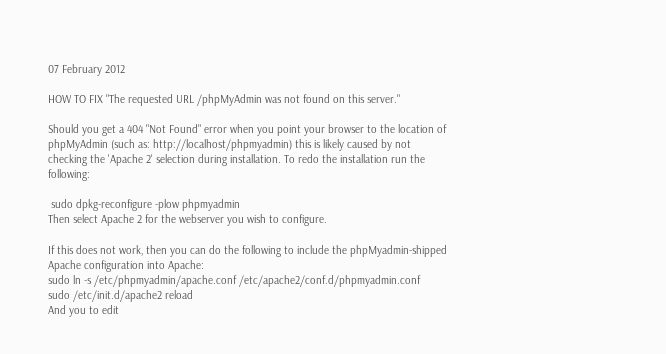07 February 2012

HOW TO FIX "The requested URL /phpMyAdmin was not found on this server."

Should you get a 404 "Not Found" error when you point your browser to the location of phpMyAdmin (such as: http://localhost/phpmyadmin) this is likely caused by not checking the 'Apache 2' selection during installation. To redo the installation run the following:

 sudo dpkg-reconfigure -plow phpmyadmin
Then select Apache 2 for the webserver you wish to configure.

If this does not work, then you can do the following to include the phpMyadmin-shipped Apache configuration into Apache:
sudo ln -s /etc/phpmyadmin/apache.conf /etc/apache2/conf.d/phpmyadmin.conf
sudo /etc/init.d/apache2 reload
And you to edit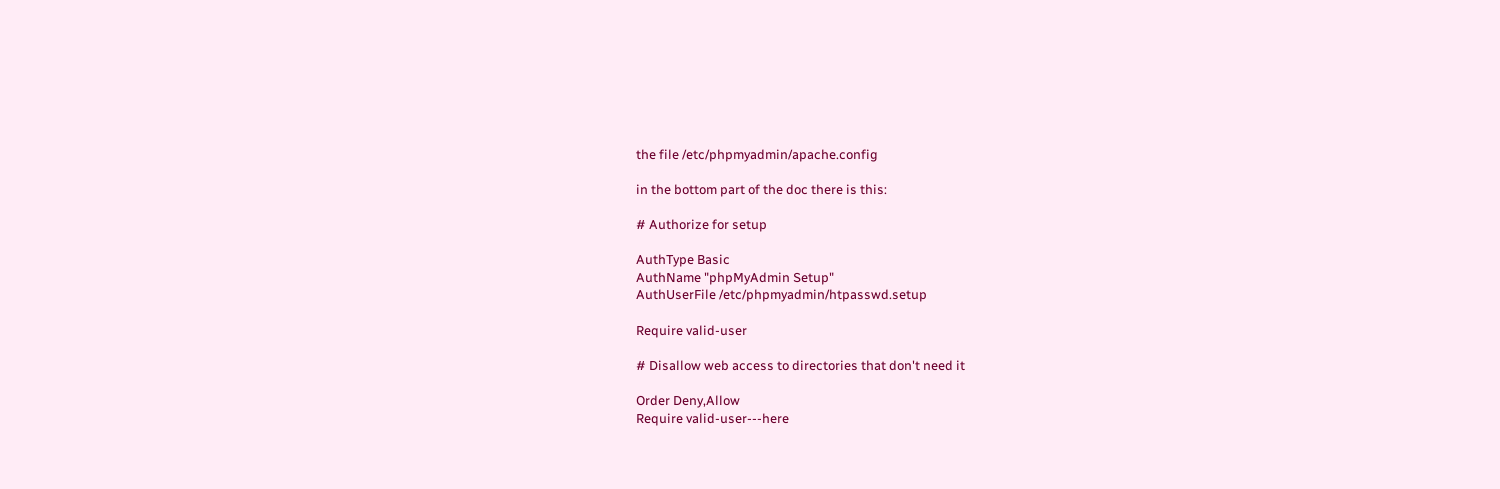the file /etc/phpmyadmin/apache.config

in the bottom part of the doc there is this:

# Authorize for setup

AuthType Basic
AuthName "phpMyAdmin Setup"
AuthUserFile /etc/phpmyadmin/htpasswd.setup

Require valid-user

# Disallow web access to directories that don't need it

Order Deny,Allow
Require valid-user---here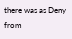there was as Deny from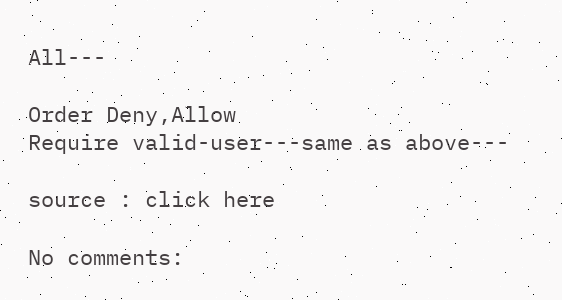All---

Order Deny,Allow
Require valid-user---same as above---

source : click here

No comments: